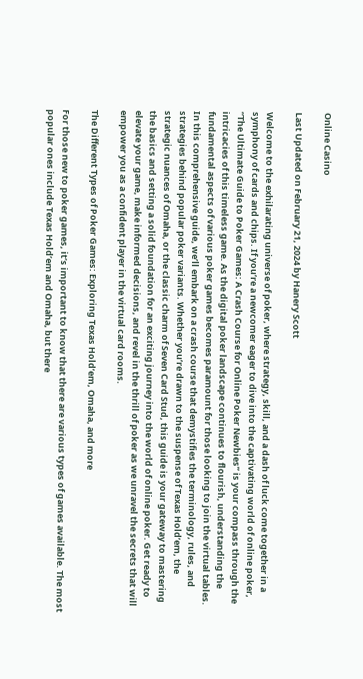Online Casino

Last Updated on February 21, 2024 by Hanery Scott

Welcome to the exhilarating universe of poker, where strategy, skill, and a dash of luck come together in a symphony of cards and chips. If you’re a newcomer eager to dive into the captivating world of online poker, “The Ultimate Guide to Poker Games: A Crash Course for Online Poker Newbies” is your compass through the intricacies of this timeless game. As the digital poker landscape continues to flourish, understanding the fundamental aspects of various poker games becomes paramount for those looking to join the virtual tables. In this comprehensive guide, we’ll embark on a crash course that demystifies the terminology, rules, and strategies behind popular poker variants. Whether you’re drawn to the suspense of Texas Hold’em, the strategic nuances of Omaha, or the classic charm of Seven Card Stud, this guide is your gateway to mastering the basics and setting a solid foundation for an exciting journey into the world of online poker. Get ready to elevate your game, make informed decisions, and revel in the thrill of poker as we unravel the secrets that will empower you as a confident player in the virtual card rooms.

The Different Types of Poker Games: Exploring Texas Hold’em, Omaha, and more

For those new to poker games, it’s important to know that there are various types of games available. The most popular ones include Texas Hold’em and Omaha, but there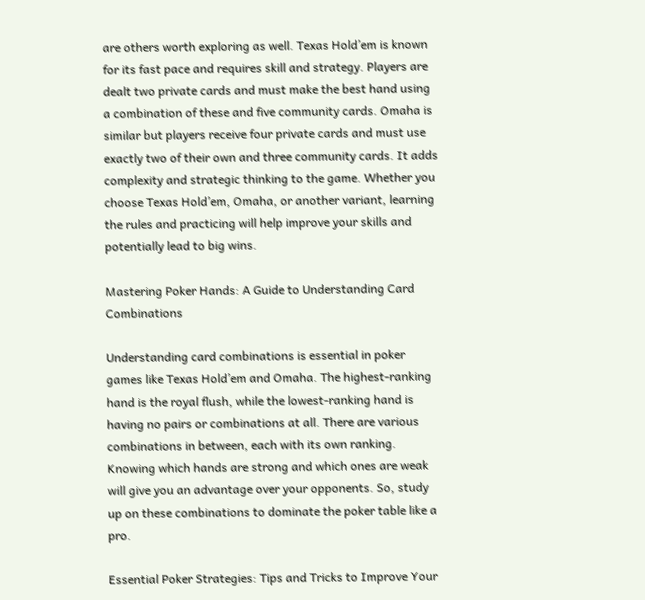are others worth exploring as well. Texas Hold’em is known for its fast pace and requires skill and strategy. Players are dealt two private cards and must make the best hand using a combination of these and five community cards. Omaha is similar but players receive four private cards and must use exactly two of their own and three community cards. It adds complexity and strategic thinking to the game. Whether you choose Texas Hold’em, Omaha, or another variant, learning the rules and practicing will help improve your skills and potentially lead to big wins.

Mastering Poker Hands: A Guide to Understanding Card Combinations

Understanding card combinations is essential in poker games like Texas Hold’em and Omaha. The highest-ranking hand is the royal flush, while the lowest-ranking hand is having no pairs or combinations at all. There are various combinations in between, each with its own ranking. Knowing which hands are strong and which ones are weak will give you an advantage over your opponents. So, study up on these combinations to dominate the poker table like a pro.

Essential Poker Strategies: Tips and Tricks to Improve Your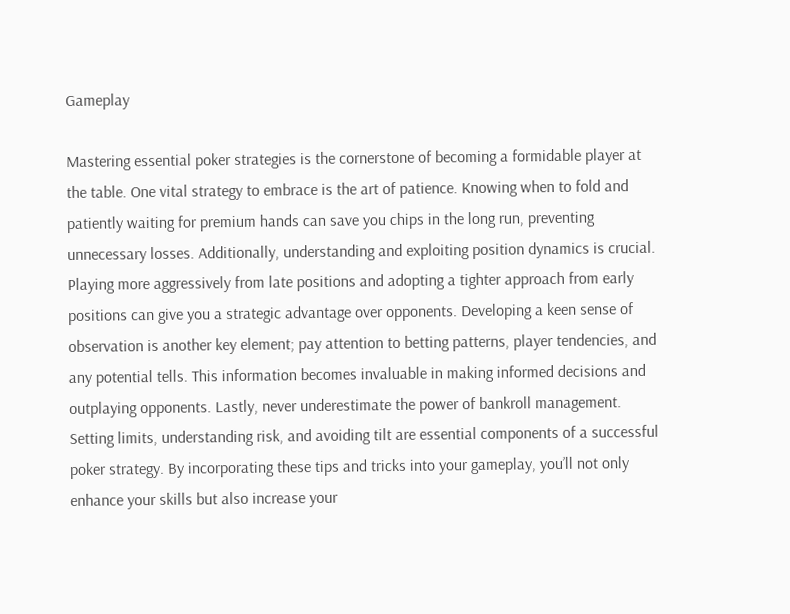Gameplay

Mastering essential poker strategies is the cornerstone of becoming a formidable player at the table. One vital strategy to embrace is the art of patience. Knowing when to fold and patiently waiting for premium hands can save you chips in the long run, preventing unnecessary losses. Additionally, understanding and exploiting position dynamics is crucial. Playing more aggressively from late positions and adopting a tighter approach from early positions can give you a strategic advantage over opponents. Developing a keen sense of observation is another key element; pay attention to betting patterns, player tendencies, and any potential tells. This information becomes invaluable in making informed decisions and outplaying opponents. Lastly, never underestimate the power of bankroll management. Setting limits, understanding risk, and avoiding tilt are essential components of a successful poker strategy. By incorporating these tips and tricks into your gameplay, you’ll not only enhance your skills but also increase your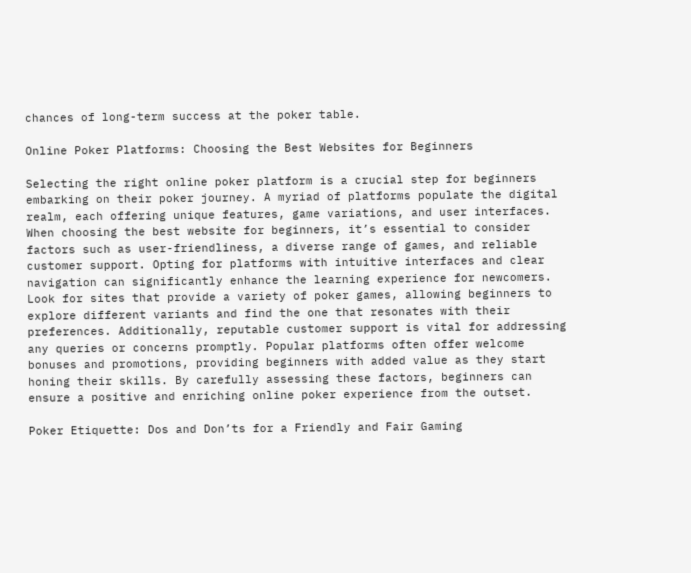chances of long-term success at the poker table.

Online Poker Platforms: Choosing the Best Websites for Beginners

Selecting the right online poker platform is a crucial step for beginners embarking on their poker journey. A myriad of platforms populate the digital realm, each offering unique features, game variations, and user interfaces. When choosing the best website for beginners, it’s essential to consider factors such as user-friendliness, a diverse range of games, and reliable customer support. Opting for platforms with intuitive interfaces and clear navigation can significantly enhance the learning experience for newcomers. Look for sites that provide a variety of poker games, allowing beginners to explore different variants and find the one that resonates with their preferences. Additionally, reputable customer support is vital for addressing any queries or concerns promptly. Popular platforms often offer welcome bonuses and promotions, providing beginners with added value as they start honing their skills. By carefully assessing these factors, beginners can ensure a positive and enriching online poker experience from the outset.

Poker Etiquette: Dos and Don’ts for a Friendly and Fair Gaming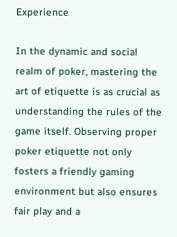Experience

In the dynamic and social realm of poker, mastering the art of etiquette is as crucial as understanding the rules of the game itself. Observing proper poker etiquette not only fosters a friendly gaming environment but also ensures fair play and a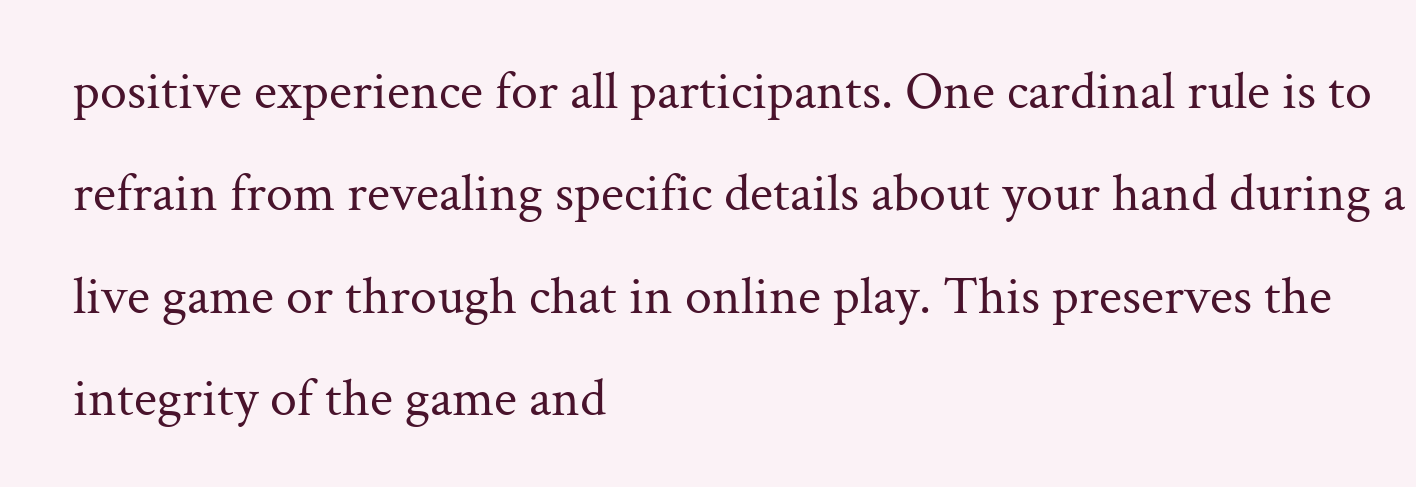positive experience for all participants. One cardinal rule is to refrain from revealing specific details about your hand during a live game or through chat in online play. This preserves the integrity of the game and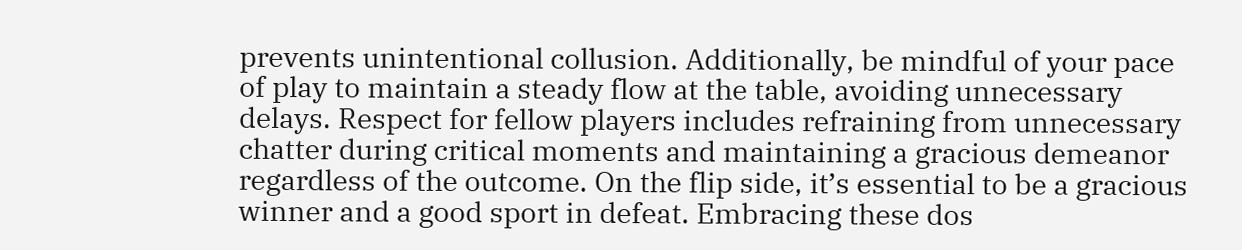prevents unintentional collusion. Additionally, be mindful of your pace of play to maintain a steady flow at the table, avoiding unnecessary delays. Respect for fellow players includes refraining from unnecessary chatter during critical moments and maintaining a gracious demeanor regardless of the outcome. On the flip side, it’s essential to be a gracious winner and a good sport in defeat. Embracing these dos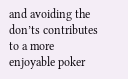and avoiding the don’ts contributes to a more enjoyable poker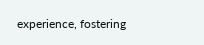experience, fostering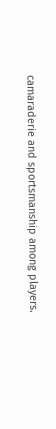camaraderie and sportsmanship among players.